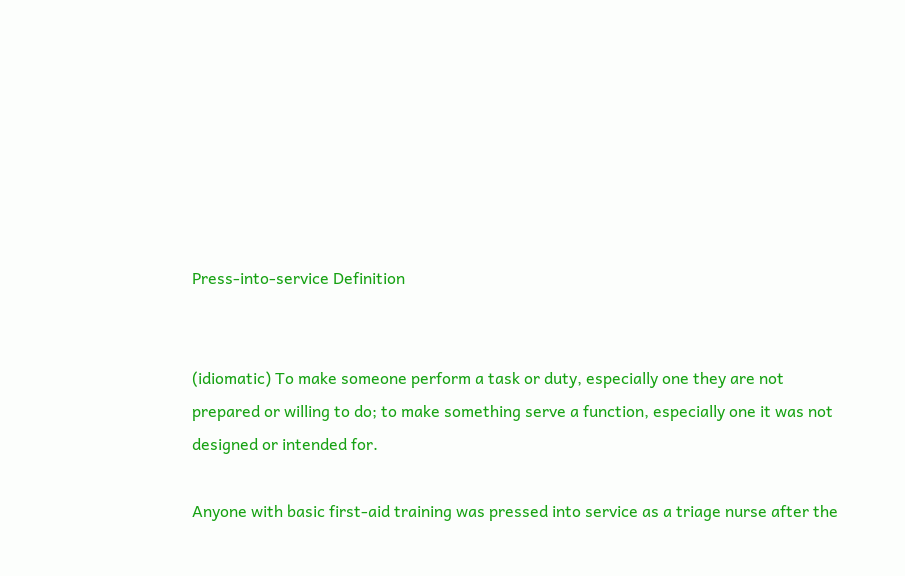Press-into-service Definition


(idiomatic) To make someone perform a task or duty, especially one they are not prepared or willing to do; to make something serve a function, especially one it was not designed or intended for.

Anyone with basic first-aid training was pressed into service as a triage nurse after the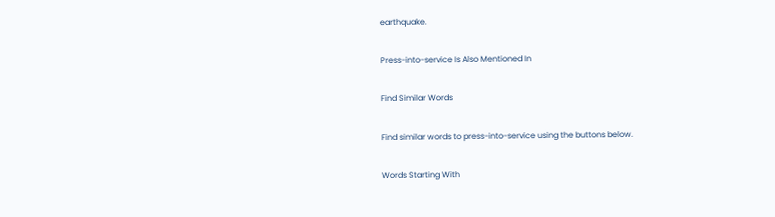earthquake.

Press-into-service Is Also Mentioned In

Find Similar Words

Find similar words to press-into-service using the buttons below.

Words Starting With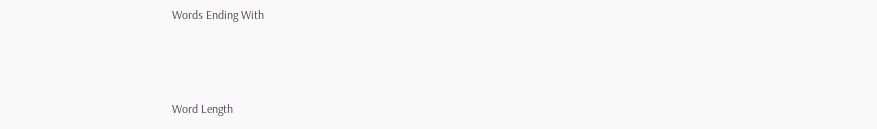Words Ending With



Word Length